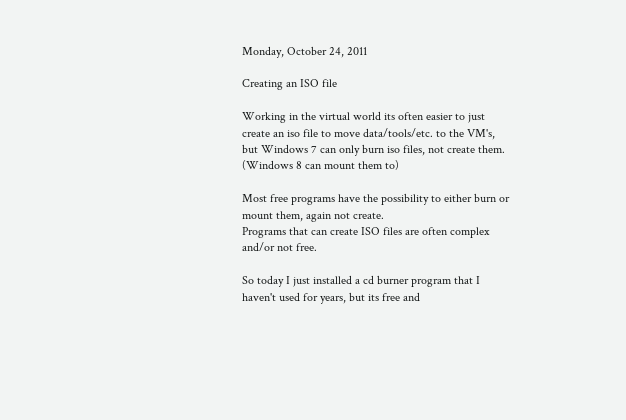Monday, October 24, 2011

Creating an ISO file

Working in the virtual world its often easier to just create an iso file to move data/tools/etc. to the VM's, but Windows 7 can only burn iso files, not create them. (Windows 8 can mount them to)

Most free programs have the possibility to either burn or mount them, again not create.
Programs that can create ISO files are often complex and/or not free.

So today I just installed a cd burner program that I haven't used for years, but its free and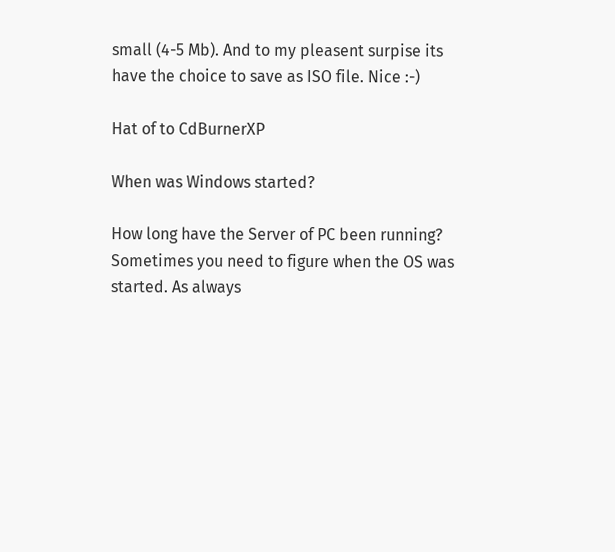small (4-5 Mb). And to my pleasent surpise its have the choice to save as ISO file. Nice :-)

Hat of to CdBurnerXP

When was Windows started?

How long have the Server of PC been running? Sometimes you need to figure when the OS was started. As always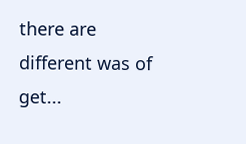there are different was of get...